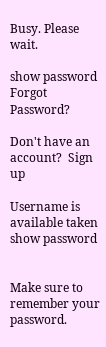Busy. Please wait.

show password
Forgot Password?

Don't have an account?  Sign up

Username is available taken
show password


Make sure to remember your password.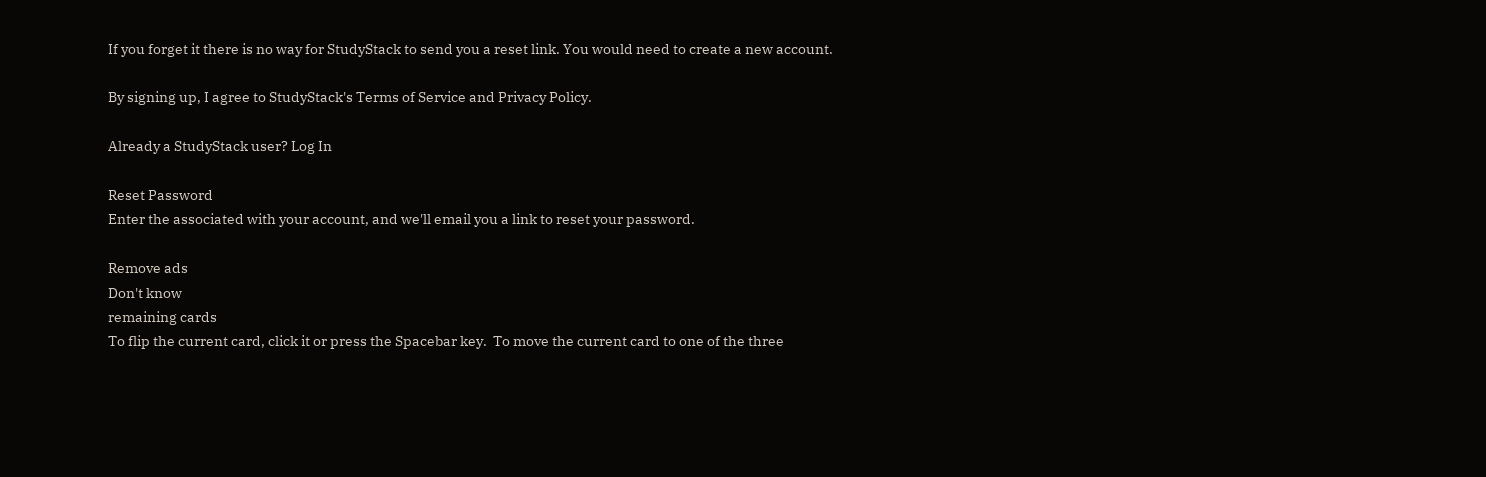If you forget it there is no way for StudyStack to send you a reset link. You would need to create a new account.

By signing up, I agree to StudyStack's Terms of Service and Privacy Policy.

Already a StudyStack user? Log In

Reset Password
Enter the associated with your account, and we'll email you a link to reset your password.

Remove ads
Don't know
remaining cards
To flip the current card, click it or press the Spacebar key.  To move the current card to one of the three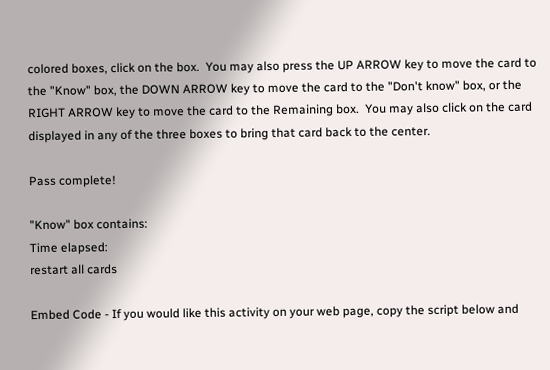colored boxes, click on the box.  You may also press the UP ARROW key to move the card to the "Know" box, the DOWN ARROW key to move the card to the "Don't know" box, or the RIGHT ARROW key to move the card to the Remaining box.  You may also click on the card displayed in any of the three boxes to bring that card back to the center.

Pass complete!

"Know" box contains:
Time elapsed:
restart all cards

Embed Code - If you would like this activity on your web page, copy the script below and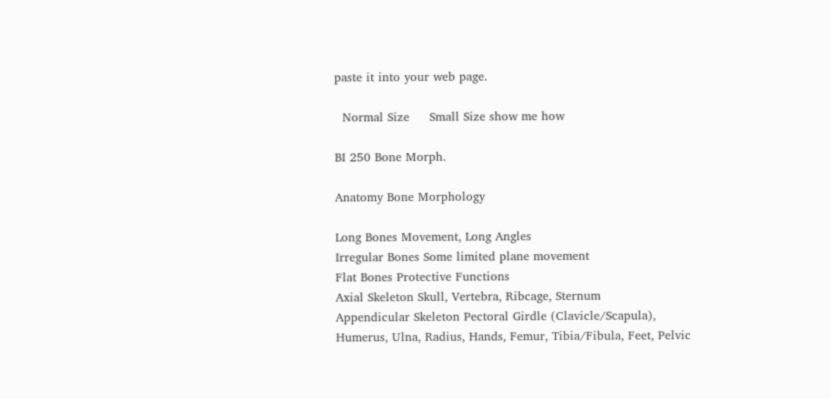paste it into your web page.

  Normal Size     Small Size show me how

BI 250 Bone Morph.

Anatomy Bone Morphology

Long Bones Movement, Long Angles
Irregular Bones Some limited plane movement
Flat Bones Protective Functions
Axial Skeleton Skull, Vertebra, Ribcage, Sternum
Appendicular Skeleton Pectoral Girdle (Clavicle/Scapula), Humerus, Ulna, Radius, Hands, Femur, Tibia/Fibula, Feet, Pelvic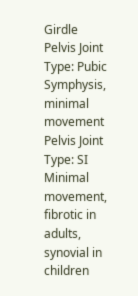Girdle
Pelvis Joint Type: Pubic Symphysis, minimal movement
Pelvis Joint Type: SI Minimal movement, fibrotic in adults, synovial in children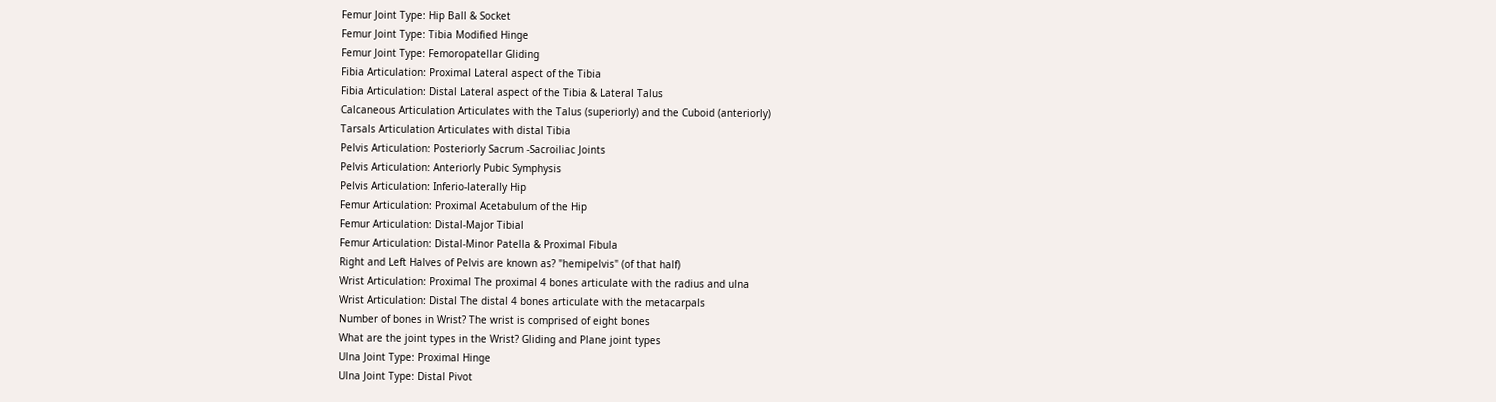Femur Joint Type: Hip Ball & Socket
Femur Joint Type: Tibia Modified Hinge
Femur Joint Type: Femoropatellar Gliding
Fibia Articulation: Proximal Lateral aspect of the Tibia
Fibia Articulation: Distal Lateral aspect of the Tibia & Lateral Talus
Calcaneous Articulation Articulates with the Talus (superiorly) and the Cuboid (anteriorly)
Tarsals Articulation Articulates with distal Tibia
Pelvis Articulation: Posteriorly Sacrum -Sacroiliac Joints
Pelvis Articulation: Anteriorly Pubic Symphysis
Pelvis Articulation: Inferio-laterally Hip
Femur Articulation: Proximal Acetabulum of the Hip
Femur Articulation: Distal-Major Tibial
Femur Articulation: Distal-Minor Patella & Proximal Fibula
Right and Left Halves of Pelvis are known as? "hemipelvis" (of that half)
Wrist Articulation: Proximal The proximal 4 bones articulate with the radius and ulna
Wrist Articulation: Distal The distal 4 bones articulate with the metacarpals
Number of bones in Wrist? The wrist is comprised of eight bones
What are the joint types in the Wrist? Gliding and Plane joint types
Ulna Joint Type: Proximal Hinge
Ulna Joint Type: Distal Pivot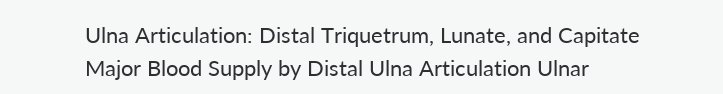Ulna Articulation: Distal Triquetrum, Lunate, and Capitate
Major Blood Supply by Distal Ulna Articulation Ulnar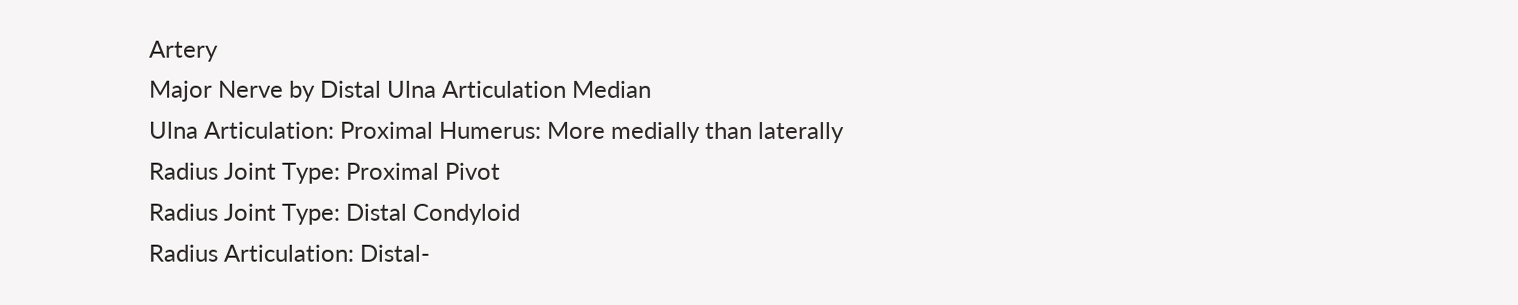Artery
Major Nerve by Distal Ulna Articulation Median
Ulna Articulation: Proximal Humerus: More medially than laterally
Radius Joint Type: Proximal Pivot
Radius Joint Type: Distal Condyloid
Radius Articulation: Distal-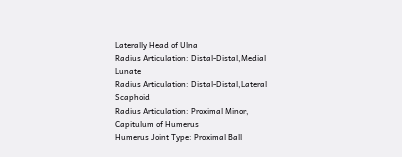Laterally Head of Ulna
Radius Articulation: Distal-Distal,Medial Lunate
Radius Articulation: Distal-Distal,Lateral Scaphoid
Radius Articulation: Proximal Minor, Capitulum of Humerus
Humerus Joint Type: Proximal Ball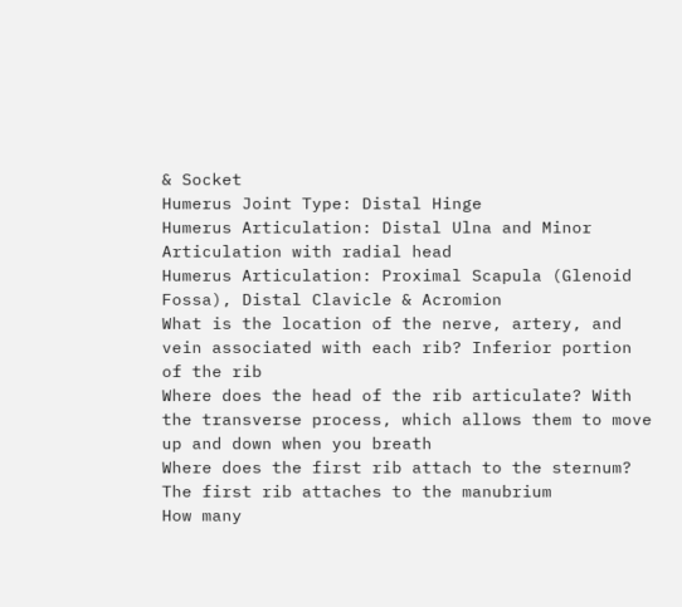& Socket
Humerus Joint Type: Distal Hinge
Humerus Articulation: Distal Ulna and Minor Articulation with radial head
Humerus Articulation: Proximal Scapula (Glenoid Fossa), Distal Clavicle & Acromion
What is the location of the nerve, artery, and vein associated with each rib? Inferior portion of the rib
Where does the head of the rib articulate? With the transverse process, which allows them to move up and down when you breath
Where does the first rib attach to the sternum? The first rib attaches to the manubrium
How many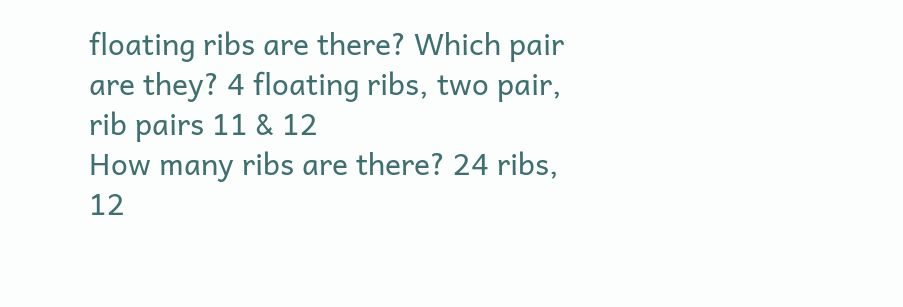floating ribs are there? Which pair are they? 4 floating ribs, two pair, rib pairs 11 & 12
How many ribs are there? 24 ribs, 12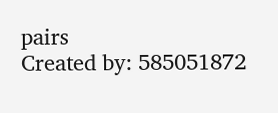pairs
Created by: 585051872